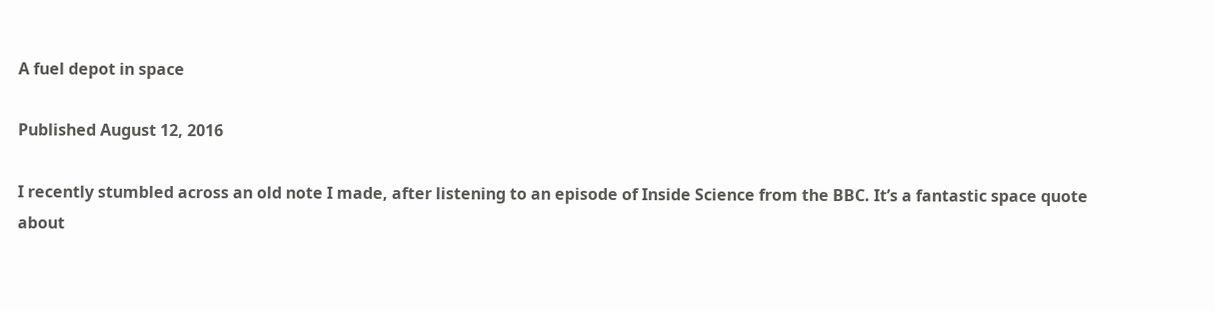A fuel depot in space

Published August 12, 2016

I recently stumbled across an old note I made, after listening to an episode of Inside Science from the BBC. It’s a fantastic space quote about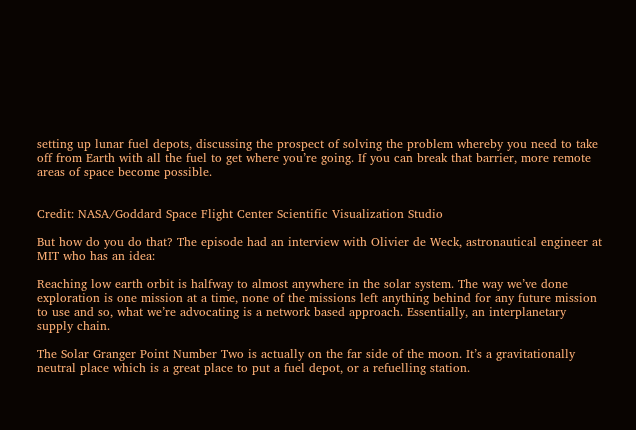setting up lunar fuel depots, discussing the prospect of solving the problem whereby you need to take off from Earth with all the fuel to get where you’re going. If you can break that barrier, more remote areas of space become possible.


Credit: NASA/Goddard Space Flight Center Scientific Visualization Studio

But how do you do that? The episode had an interview with Olivier de Weck, astronautical engineer at MIT who has an idea:

Reaching low earth orbit is halfway to almost anywhere in the solar system. The way we’ve done exploration is one mission at a time, none of the missions left anything behind for any future mission to use and so, what we’re advocating is a network based approach. Essentially, an interplanetary supply chain.

The Solar Granger Point Number Two is actually on the far side of the moon. It’s a gravitationally neutral place which is a great place to put a fuel depot, or a refuelling station.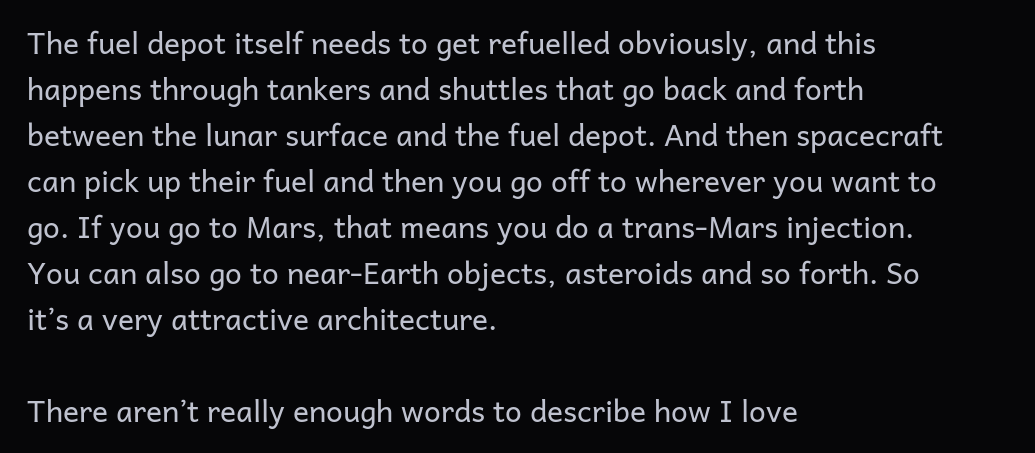The fuel depot itself needs to get refuelled obviously, and this happens through tankers and shuttles that go back and forth between the lunar surface and the fuel depot. And then spacecraft can pick up their fuel and then you go off to wherever you want to go. If you go to Mars, that means you do a trans-Mars injection. You can also go to near-Earth objects, asteroids and so forth. So it’s a very attractive architecture.

There aren’t really enough words to describe how I love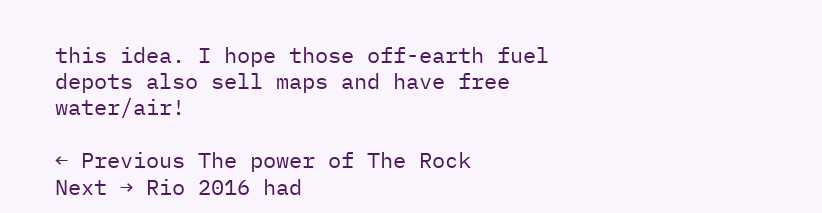this idea. I hope those off-earth fuel depots also sell maps and have free water/air!

← Previous The power of The Rock
Next → Rio 2016 had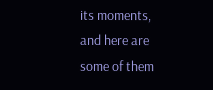its moments, and here are some of them